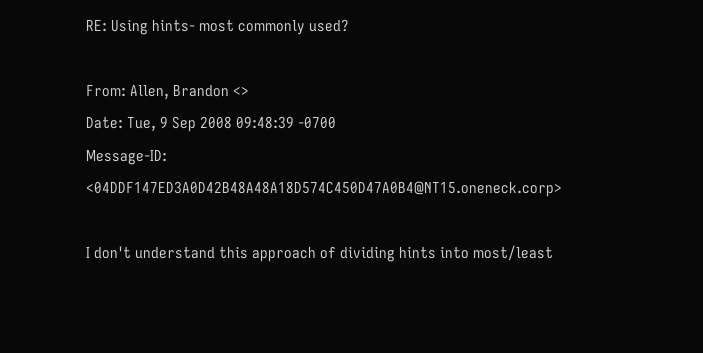RE: Using hints- most commonly used?

From: Allen, Brandon <>
Date: Tue, 9 Sep 2008 09:48:39 -0700
Message-ID: <04DDF147ED3A0D42B48A48A18D574C450D47A0B4@NT15.oneneck.corp>

I don't understand this approach of dividing hints into most/least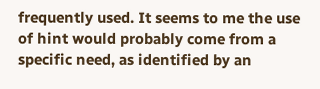frequently used. It seems to me the use of hint would probably come from a specific need, as identified by an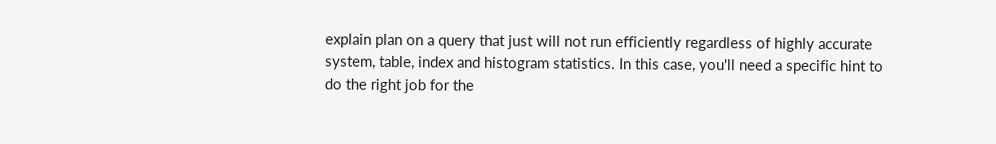explain plan on a query that just will not run efficiently regardless of highly accurate system, table, index and histogram statistics. In this case, you'll need a specific hint to do the right job for the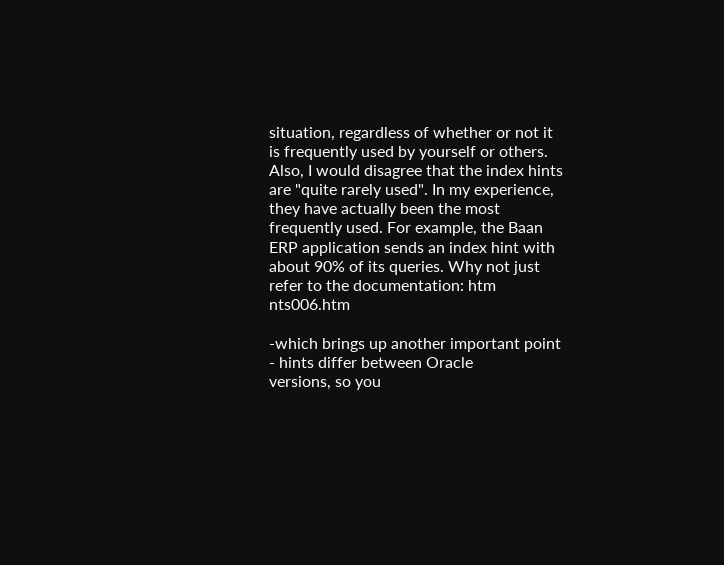situation, regardless of whether or not it is frequently used by yourself or others. Also, I would disagree that the index hints are "quite rarely used". In my experience, they have actually been the most frequently used. For example, the Baan ERP application sends an index hint with about 90% of its queries. Why not just refer to the documentation: htm nts006.htm

-which brings up another important point - hints differ between Oracle
versions, so you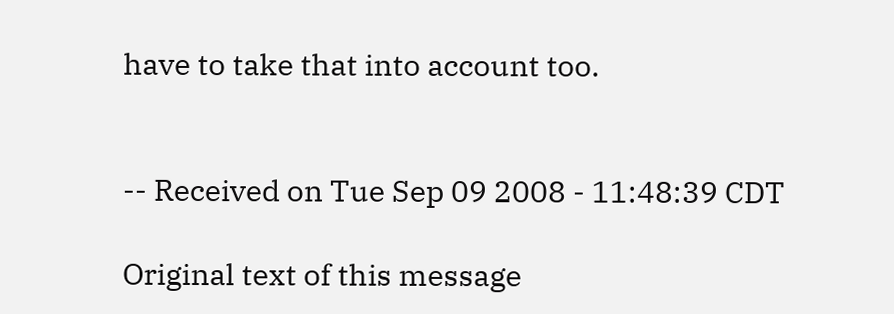have to take that into account too.


-- Received on Tue Sep 09 2008 - 11:48:39 CDT

Original text of this message